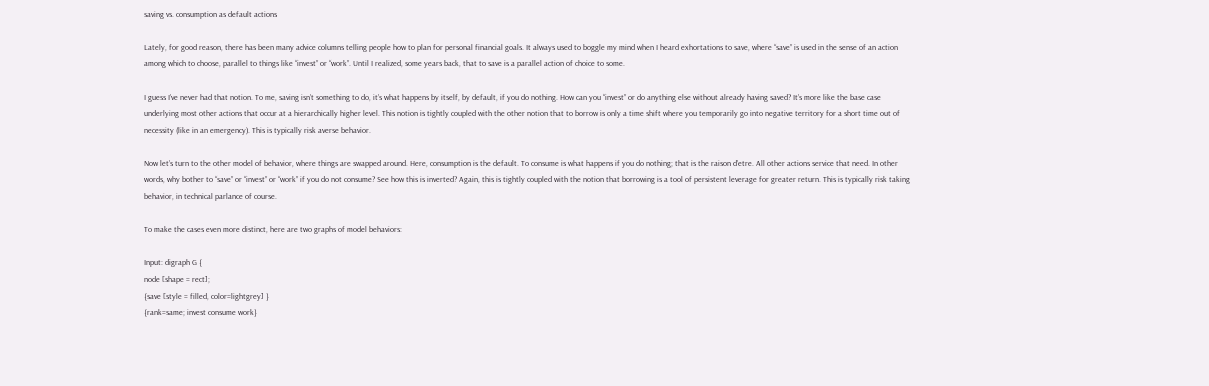saving vs. consumption as default actions

Lately, for good reason, there has been many advice columns telling people how to plan for personal financial goals. It always used to boggle my mind when I heard exhortations to save, where “save” is used in the sense of an action among which to choose, parallel to things like “invest” or “work”. Until I realized, some years back, that to save is a parallel action of choice to some.

I guess I’ve never had that notion. To me, saving isn’t something to do, it’s what happens by itself, by default, if you do nothing. How can you “invest” or do anything else without already having saved? It’s more like the base case underlying most other actions that occur at a hierarchically higher level. This notion is tightly coupled with the other notion that to borrow is only a time shift where you temporarily go into negative territory for a short time out of necessity (like in an emergency). This is typically risk averse behavior.

Now let’s turn to the other model of behavior, where things are swapped around. Here, consumption is the default. To consume is what happens if you do nothing; that is the raison d’etre. All other actions service that need. In other words, why bother to “save” or “invest” or “work” if you do not consume? See how this is inverted? Again, this is tightly coupled with the notion that borrowing is a tool of persistent leverage for greater return. This is typically risk taking behavior, in technical parlance of course.

To make the cases even more distinct, here are two graphs of model behaviors:

Input: digraph G {
node [shape = rect];
{save [style = filled, color=lightgrey] }
{rank=same; invest consume work}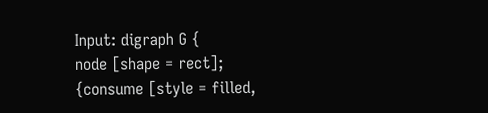Input: digraph G {
node [shape = rect];
{consume [style = filled,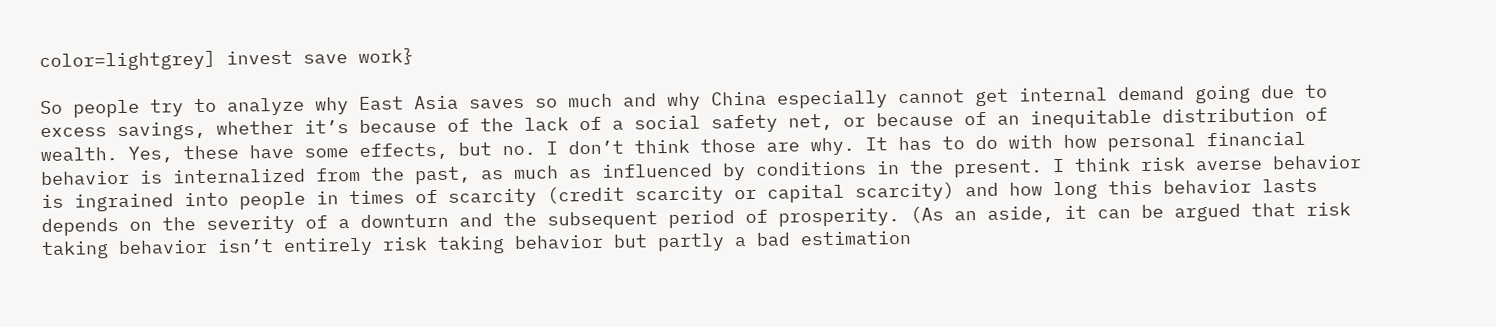color=lightgrey] invest save work}

So people try to analyze why East Asia saves so much and why China especially cannot get internal demand going due to excess savings, whether it’s because of the lack of a social safety net, or because of an inequitable distribution of wealth. Yes, these have some effects, but no. I don’t think those are why. It has to do with how personal financial behavior is internalized from the past, as much as influenced by conditions in the present. I think risk averse behavior is ingrained into people in times of scarcity (credit scarcity or capital scarcity) and how long this behavior lasts depends on the severity of a downturn and the subsequent period of prosperity. (As an aside, it can be argued that risk taking behavior isn’t entirely risk taking behavior but partly a bad estimation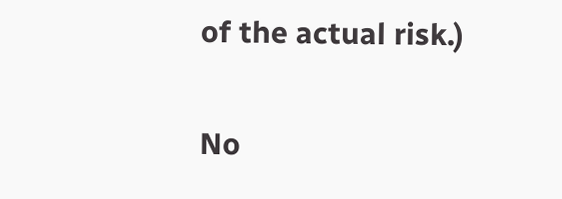of the actual risk.)

No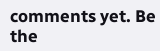comments yet. Be the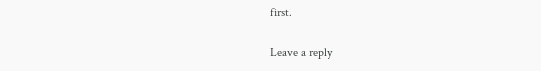first.

Leave a reply